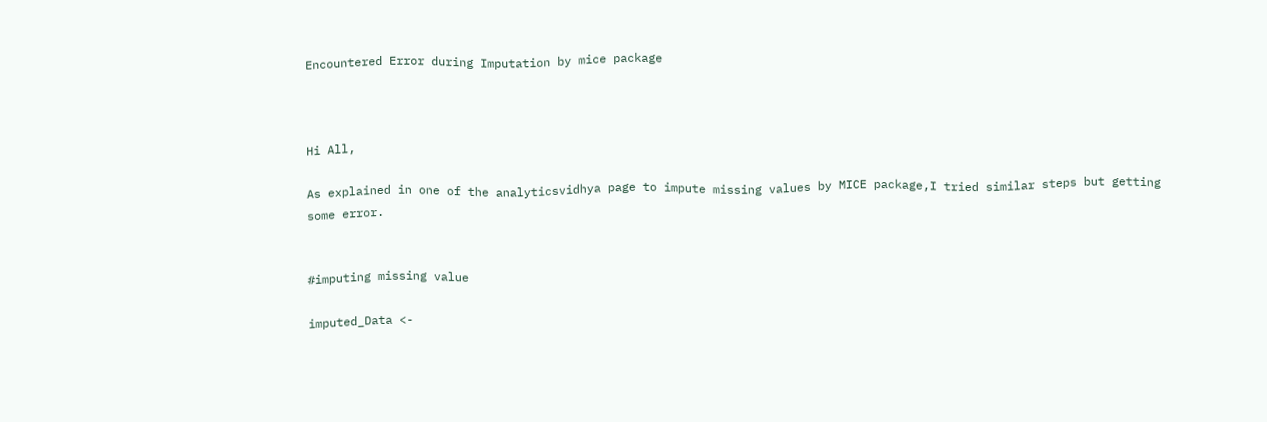Encountered Error during Imputation by mice package



Hi All,

As explained in one of the analyticsvidhya page to impute missing values by MICE package,I tried similar steps but getting some error.


#imputing missing value

imputed_Data <-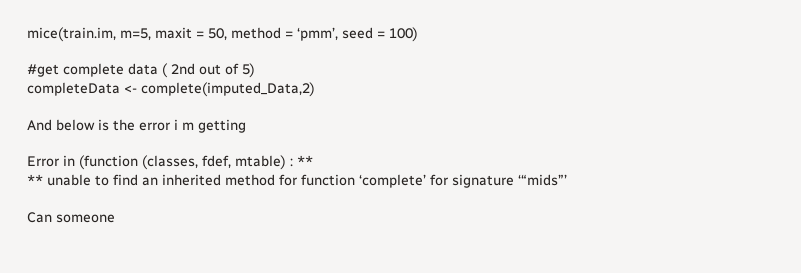mice(train.im, m=5, maxit = 50, method = ‘pmm’, seed = 100)

#get complete data ( 2nd out of 5)
completeData <- complete(imputed_Data,2)

And below is the error i m getting

Error in (function (classes, fdef, mtable) : **
** unable to find an inherited method for function ‘complete’ for signature ‘“mids”’

Can someone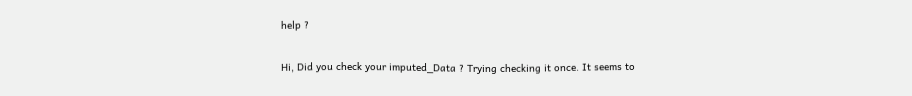help ?


Hi, Did you check your imputed_Data ? Trying checking it once. It seems to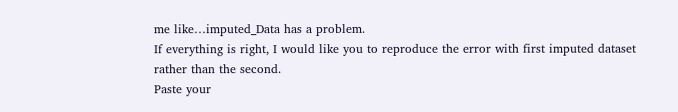me like…imputed_Data has a problem.
If everything is right, I would like you to reproduce the error with first imputed dataset rather than the second.
Paste your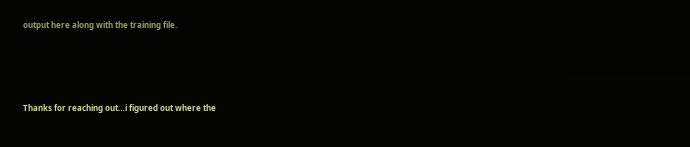output here along with the training file.




Thanks for reaching out…i figured out where the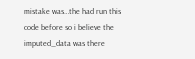mistake was…the had run this code before so i believe the imputed_data was there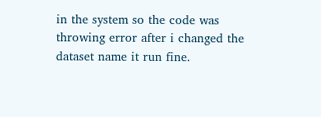in the system so the code was throwing error after i changed the dataset name it run fine.